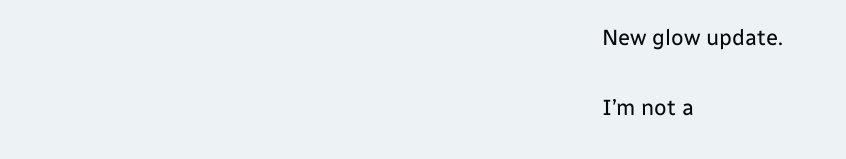New glow update.

I’m not a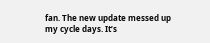fan. The new update messed up my cycle days. It’s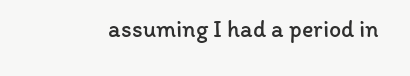assuming I had a period in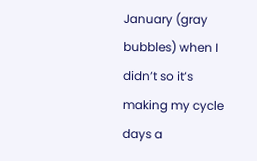January (gray bubbles) when I didn’t so it’s making my cycle days a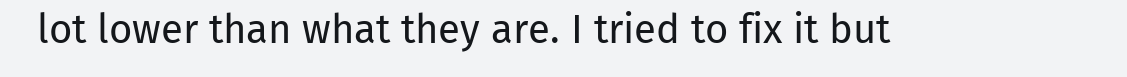lot lower than what they are. I tried to fix it but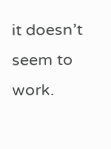it doesn’t seem to work.